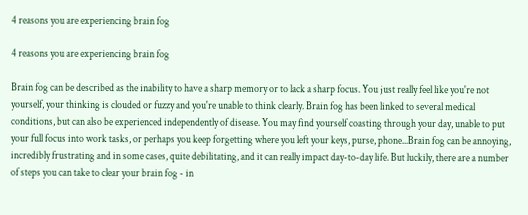4 reasons you are experiencing brain fog

4 reasons you are experiencing brain fog

Brain fog can be described as the inability to have a sharp memory or to lack a sharp focus. You just really feel like you're not yourself, your thinking is clouded or fuzzy and you're unable to think clearly. Brain fog has been linked to several medical conditions, but can also be experienced independently of disease. You may find yourself coasting through your day, unable to put your full focus into work tasks, or perhaps you keep forgetting where you left your keys, purse, phone...Brain fog can be annoying, incredibly frustrating and in some cases, quite debilitating, and it can really impact day-to-day life. But luckily, there are a number of steps you can take to clear your brain fog - in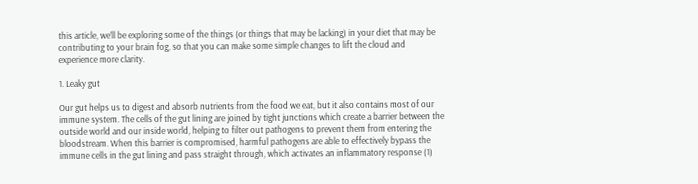this article, we’ll be exploring some of the things (or things that may be lacking) in your diet that may be contributing to your brain fog, so that you can make some simple changes to lift the cloud and experience more clarity.

1. Leaky gut

Our gut helps us to digest and absorb nutrients from the food we eat, but it also contains most of our immune system. The cells of the gut lining are joined by tight junctions which create a barrier between the outside world and our inside world, helping to filter out pathogens to prevent them from entering the bloodstream. When this barrier is compromised, harmful pathogens are able to effectively bypass the immune cells in the gut lining and pass straight through, which activates an inflammatory response (1)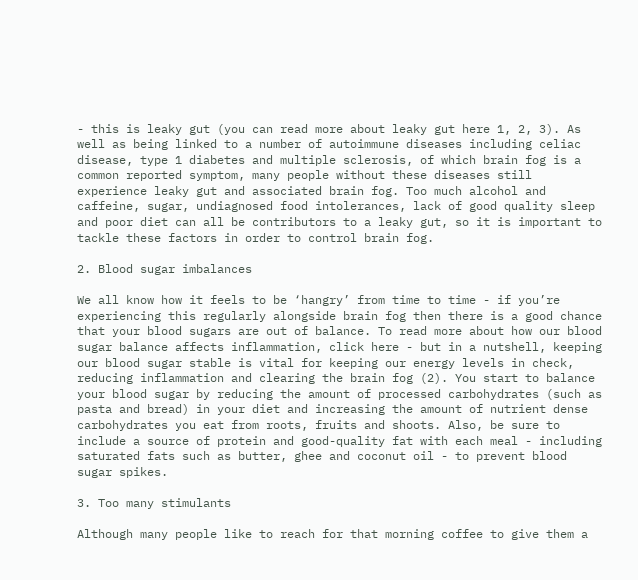- this is leaky gut (you can read more about leaky gut here 1, 2, 3). As well as being linked to a number of autoimmune diseases including celiac disease, type 1 diabetes and multiple sclerosis, of which brain fog is a common reported symptom, many people without these diseases still experience leaky gut and associated brain fog. Too much alcohol and caffeine, sugar, undiagnosed food intolerances, lack of good quality sleep and poor diet can all be contributors to a leaky gut, so it is important to tackle these factors in order to control brain fog.

2. Blood sugar imbalances

We all know how it feels to be ‘hangry’ from time to time - if you’re experiencing this regularly alongside brain fog then there is a good chance that your blood sugars are out of balance. To read more about how our blood sugar balance affects inflammation, click here - but in a nutshell, keeping our blood sugar stable is vital for keeping our energy levels in check, reducing inflammation and clearing the brain fog (2). You start to balance your blood sugar by reducing the amount of processed carbohydrates (such as pasta and bread) in your diet and increasing the amount of nutrient dense carbohydrates you eat from roots, fruits and shoots. Also, be sure to include a source of protein and good-quality fat with each meal - including saturated fats such as butter, ghee and coconut oil - to prevent blood sugar spikes.

3. Too many stimulants

Although many people like to reach for that morning coffee to give them a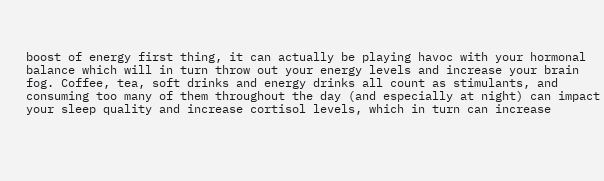boost of energy first thing, it can actually be playing havoc with your hormonal balance which will in turn throw out your energy levels and increase your brain fog. Coffee, tea, soft drinks and energy drinks all count as stimulants, and consuming too many of them throughout the day (and especially at night) can impact your sleep quality and increase cortisol levels, which in turn can increase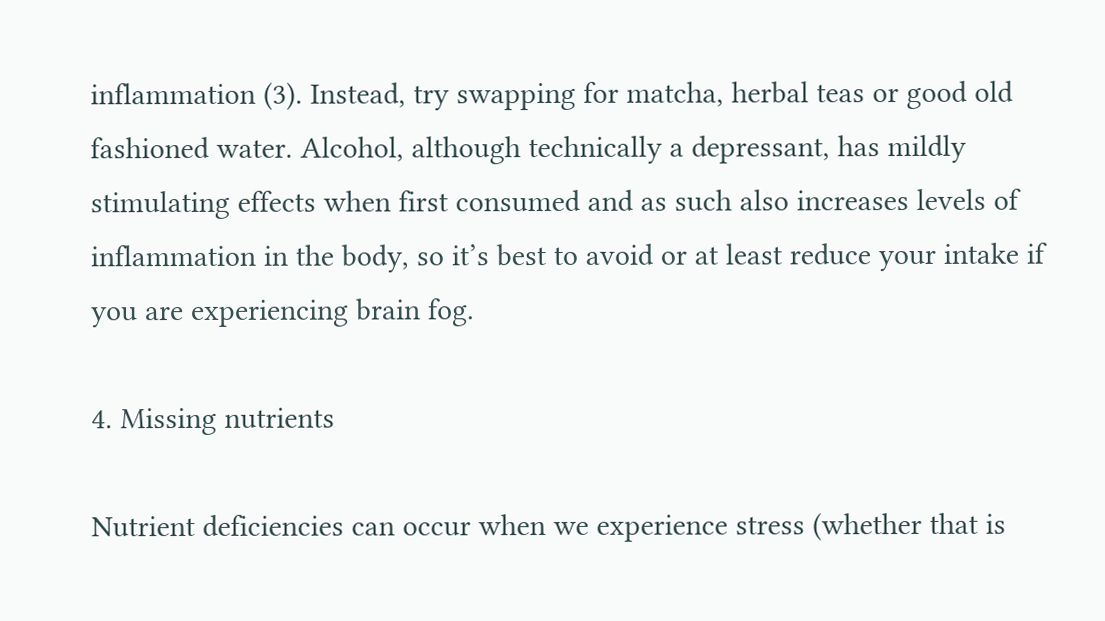inflammation (3). Instead, try swapping for matcha, herbal teas or good old fashioned water. Alcohol, although technically a depressant, has mildly stimulating effects when first consumed and as such also increases levels of inflammation in the body, so it’s best to avoid or at least reduce your intake if you are experiencing brain fog.

4. Missing nutrients

Nutrient deficiencies can occur when we experience stress (whether that is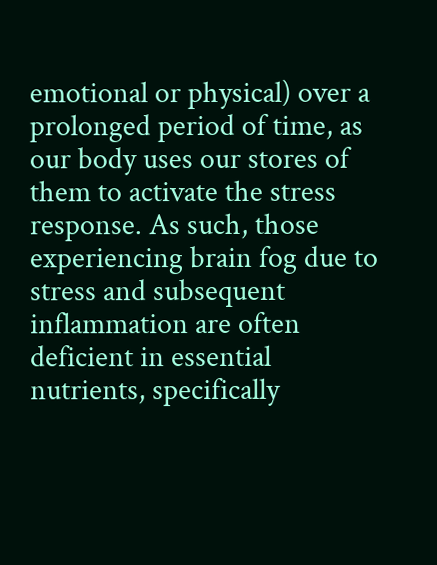emotional or physical) over a prolonged period of time, as our body uses our stores of them to activate the stress response. As such, those experiencing brain fog due to stress and subsequent inflammation are often deficient in essential nutrients, specifically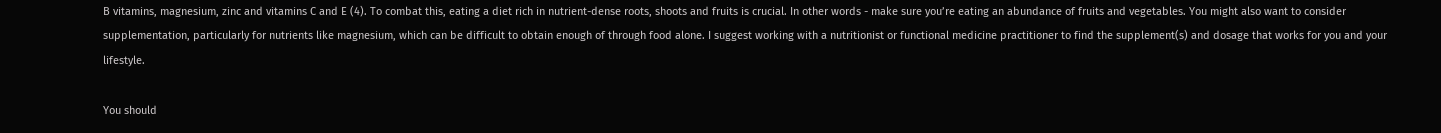B vitamins, magnesium, zinc and vitamins C and E (4). To combat this, eating a diet rich in nutrient-dense roots, shoots and fruits is crucial. In other words - make sure you’re eating an abundance of fruits and vegetables. You might also want to consider supplementation, particularly for nutrients like magnesium, which can be difficult to obtain enough of through food alone. I suggest working with a nutritionist or functional medicine practitioner to find the supplement(s) and dosage that works for you and your lifestyle.

You should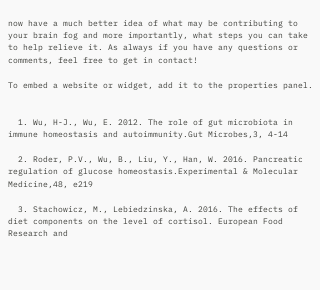now have a much better idea of what may be contributing to your brain fog and more importantly, what steps you can take to help relieve it. As always if you have any questions or comments, feel free to get in contact!

To embed a website or widget, add it to the properties panel.


  1. Wu, H-J., Wu, E. 2012. The role of gut microbiota in immune homeostasis and autoimmunity.Gut Microbes,3, 4-14

  2. Roder, P.V., Wu, B., Liu, Y., Han, W. 2016. Pancreatic regulation of glucose homeostasis.Experimental & Molecular Medicine,48, e219

  3. Stachowicz, M., Lebiedzinska, A. 2016. The effects of diet components on the level of cortisol. European Food Research and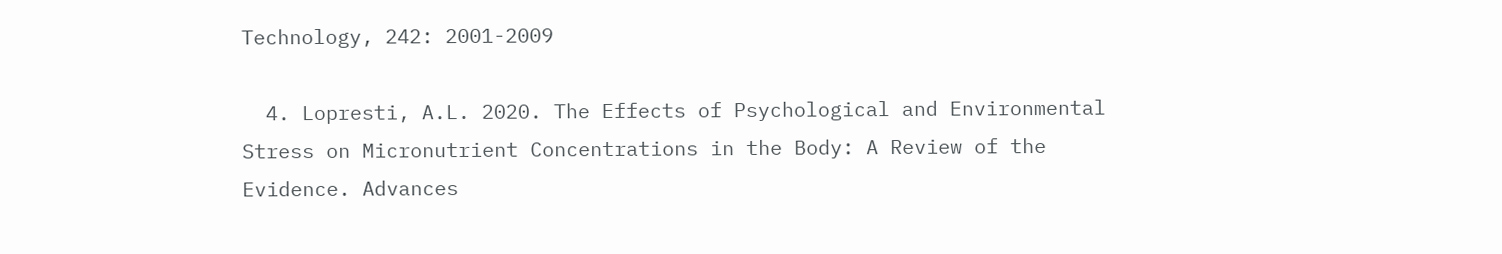Technology, 242: 2001-2009

  4. Lopresti, A.L. 2020. The Effects of Psychological and Environmental Stress on Micronutrient Concentrations in the Body: A Review of the Evidence. Advances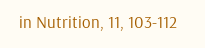in Nutrition, 11, 103-112